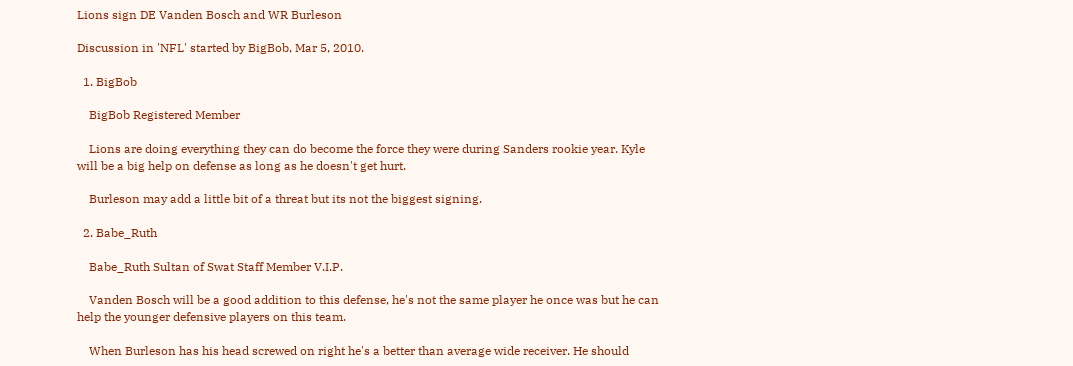Lions sign DE Vanden Bosch and WR Burleson

Discussion in 'NFL' started by BigBob, Mar 5, 2010.

  1. BigBob

    BigBob Registered Member

    Lions are doing everything they can do become the force they were during Sanders rookie year. Kyle will be a big help on defense as long as he doesn't get hurt.

    Burleson may add a little bit of a threat but its not the biggest signing.

  2. Babe_Ruth

    Babe_Ruth Sultan of Swat Staff Member V.I.P.

    Vanden Bosch will be a good addition to this defense, he's not the same player he once was but he can help the younger defensive players on this team.

    When Burleson has his head screwed on right he's a better than average wide receiver. He should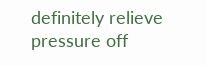definitely relieve pressure off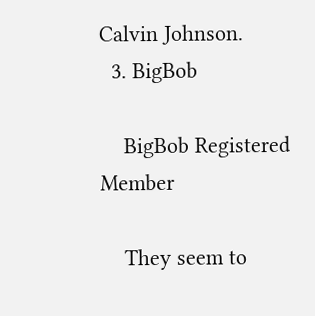Calvin Johnson.
  3. BigBob

    BigBob Registered Member

    They seem to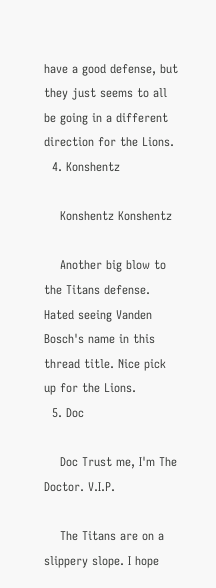have a good defense, but they just seems to all be going in a different direction for the Lions.
  4. Konshentz

    Konshentz Konshentz

    Another big blow to the Titans defense. Hated seeing Vanden Bosch's name in this thread title. Nice pick up for the Lions.
  5. Doc

    Doc Trust me, I'm The Doctor. V.I.P.

    The Titans are on a slippery slope. I hope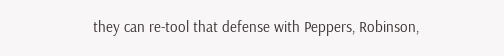they can re-tool that defense with Peppers, Robinson,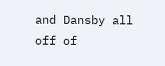and Dansby all off of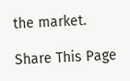the market.

Share This Page